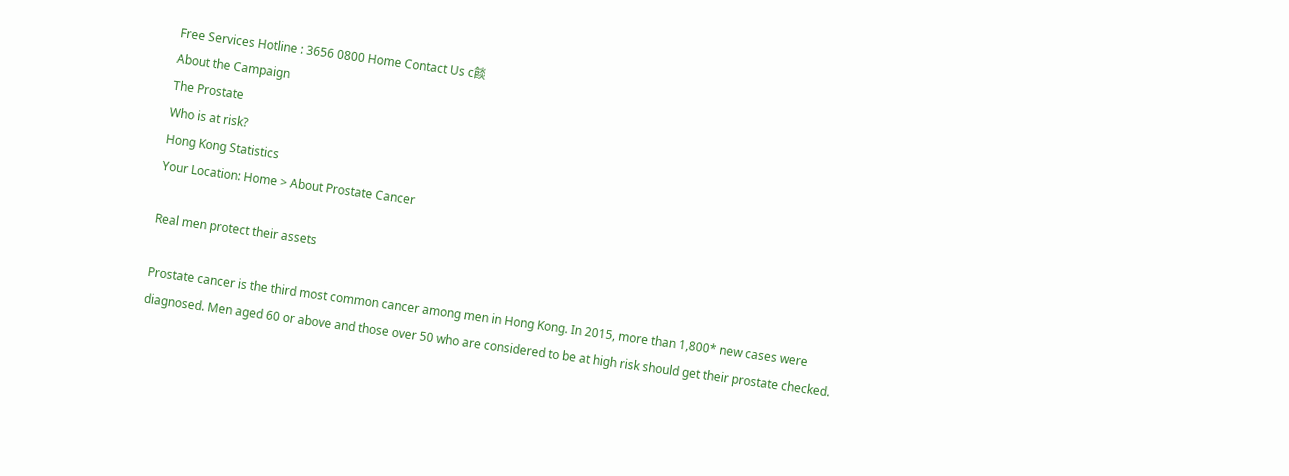Free Services Hotline : 3656 0800 Home Contact Us c餤
About the Campaign
The Prostate
Who is at risk?
Hong Kong Statistics
Your Location: Home > About Prostate Cancer

Real men protect their assets

Prostate cancer is the third most common cancer among men in Hong Kong. In 2015, more than 1,800* new cases were diagnosed. Men aged 60 or above and those over 50 who are considered to be at high risk should get their prostate checked.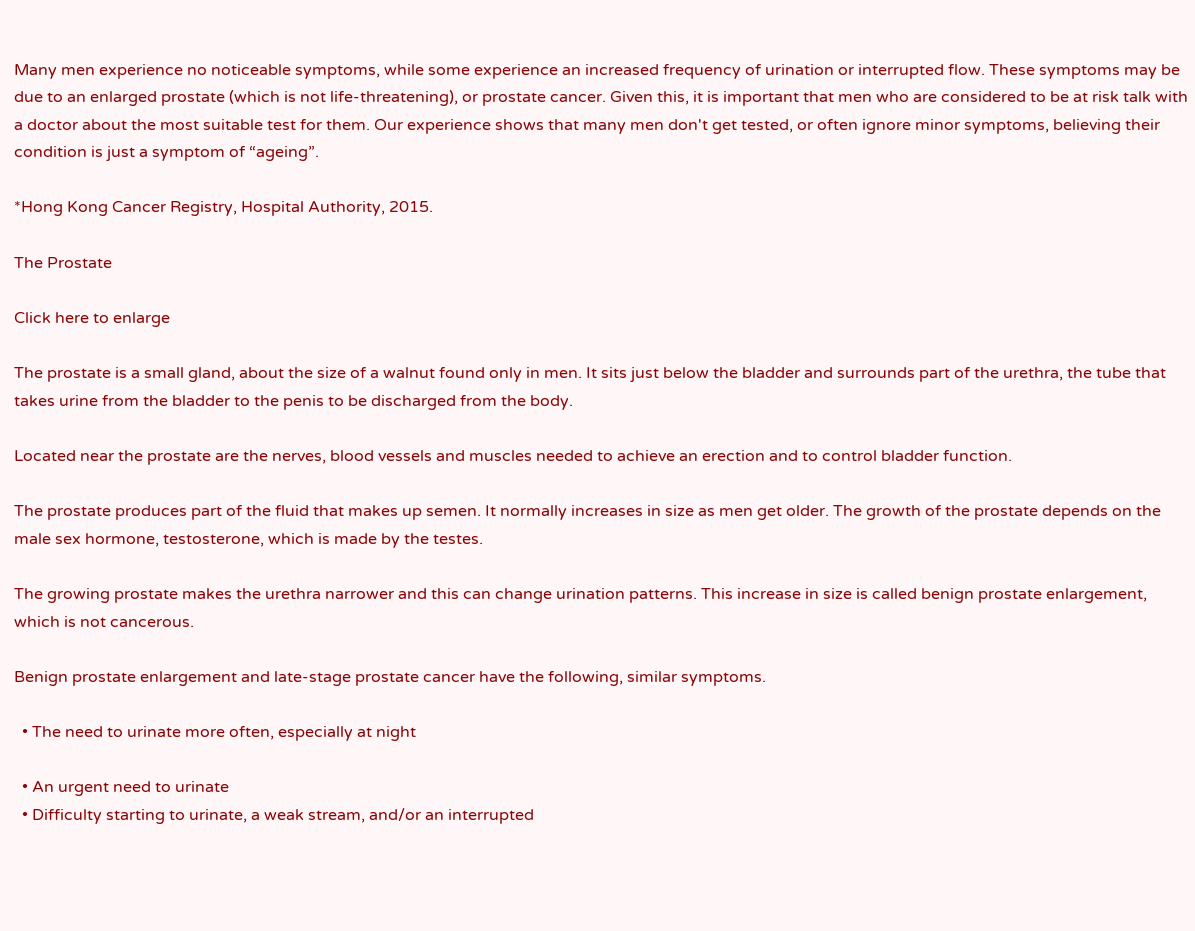Many men experience no noticeable symptoms, while some experience an increased frequency of urination or interrupted flow. These symptoms may be due to an enlarged prostate (which is not life-threatening), or prostate cancer. Given this, it is important that men who are considered to be at risk talk with a doctor about the most suitable test for them. Our experience shows that many men don't get tested, or often ignore minor symptoms, believing their condition is just a symptom of “ageing”.

*Hong Kong Cancer Registry, Hospital Authority, 2015.

The Prostate

Click here to enlarge

The prostate is a small gland, about the size of a walnut found only in men. It sits just below the bladder and surrounds part of the urethra, the tube that takes urine from the bladder to the penis to be discharged from the body.

Located near the prostate are the nerves, blood vessels and muscles needed to achieve an erection and to control bladder function.

The prostate produces part of the fluid that makes up semen. It normally increases in size as men get older. The growth of the prostate depends on the male sex hormone, testosterone, which is made by the testes.

The growing prostate makes the urethra narrower and this can change urination patterns. This increase in size is called benign prostate enlargement, which is not cancerous.

Benign prostate enlargement and late-stage prostate cancer have the following, similar symptoms.

  • The need to urinate more often, especially at night

  • An urgent need to urinate
  • Difficulty starting to urinate, a weak stream, and/or an interrupted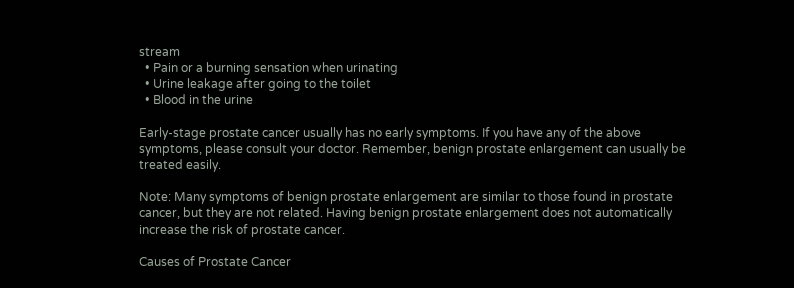stream
  • Pain or a burning sensation when urinating
  • Urine leakage after going to the toilet
  • Blood in the urine

Early-stage prostate cancer usually has no early symptoms. If you have any of the above symptoms, please consult your doctor. Remember, benign prostate enlargement can usually be treated easily.

Note: Many symptoms of benign prostate enlargement are similar to those found in prostate cancer, but they are not related. Having benign prostate enlargement does not automatically increase the risk of prostate cancer.

Causes of Prostate Cancer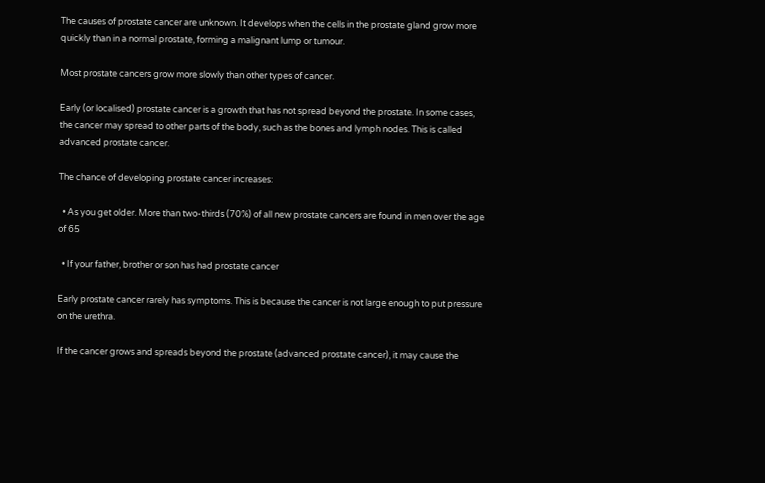The causes of prostate cancer are unknown. It develops when the cells in the prostate gland grow more quickly than in a normal prostate, forming a malignant lump or tumour.

Most prostate cancers grow more slowly than other types of cancer.

Early (or localised) prostate cancer is a growth that has not spread beyond the prostate. In some cases, the cancer may spread to other parts of the body, such as the bones and lymph nodes. This is called advanced prostate cancer.

The chance of developing prostate cancer increases:

  • As you get older. More than two-thirds (70%) of all new prostate cancers are found in men over the age of 65

  • If your father, brother or son has had prostate cancer

Early prostate cancer rarely has symptoms. This is because the cancer is not large enough to put pressure on the urethra.

If the cancer grows and spreads beyond the prostate (advanced prostate cancer), it may cause the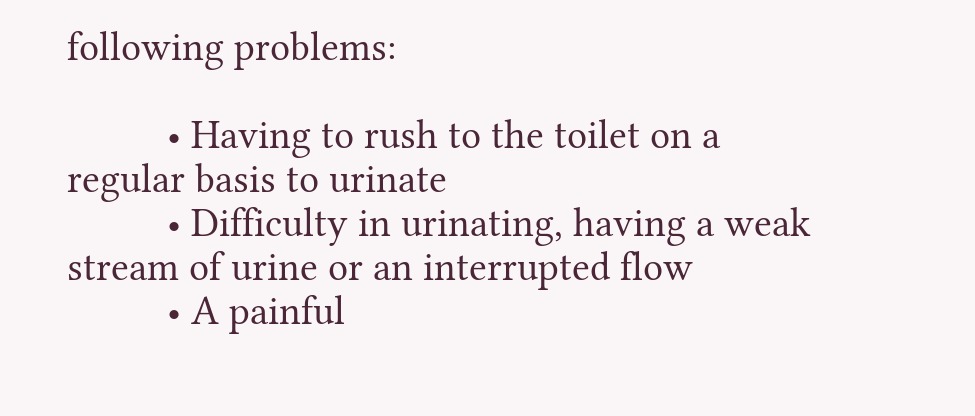following problems:

          • Having to rush to the toilet on a regular basis to urinate
          • Difficulty in urinating, having a weak stream of urine or an interrupted flow
          • A painful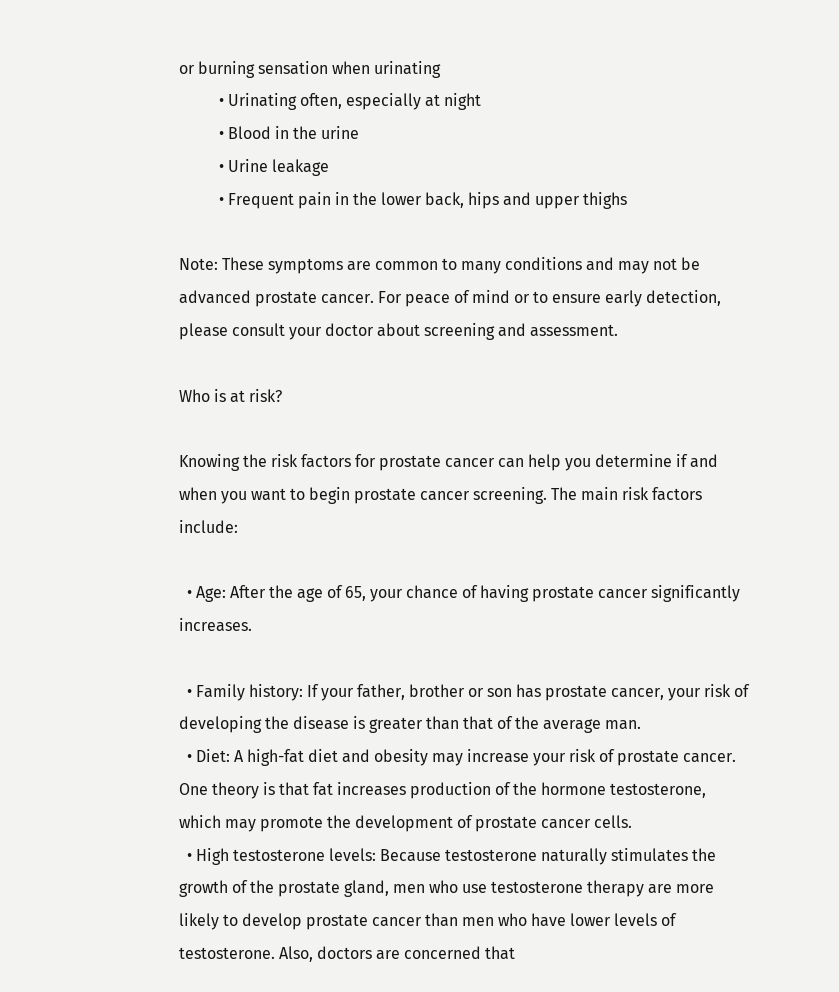or burning sensation when urinating
          • Urinating often, especially at night
          • Blood in the urine
          • Urine leakage
          • Frequent pain in the lower back, hips and upper thighs

Note: These symptoms are common to many conditions and may not be advanced prostate cancer. For peace of mind or to ensure early detection, please consult your doctor about screening and assessment.

Who is at risk?

Knowing the risk factors for prostate cancer can help you determine if and when you want to begin prostate cancer screening. The main risk factors include:

  • Age: After the age of 65, your chance of having prostate cancer significantly increases.

  • Family history: If your father, brother or son has prostate cancer, your risk of developing the disease is greater than that of the average man.
  • Diet: A high-fat diet and obesity may increase your risk of prostate cancer. One theory is that fat increases production of the hormone testosterone, which may promote the development of prostate cancer cells.
  • High testosterone levels: Because testosterone naturally stimulates the growth of the prostate gland, men who use testosterone therapy are more likely to develop prostate cancer than men who have lower levels of testosterone. Also, doctors are concerned that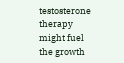testosterone therapy might fuel the growth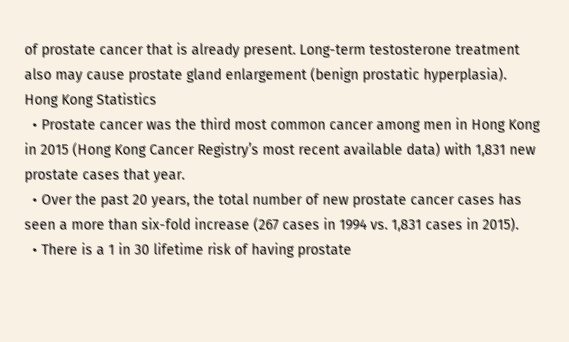of prostate cancer that is already present. Long-term testosterone treatment also may cause prostate gland enlargement (benign prostatic hyperplasia).
Hong Kong Statistics
  • Prostate cancer was the third most common cancer among men in Hong Kong in 2015 (Hong Kong Cancer Registry’s most recent available data) with 1,831 new prostate cases that year.
  • Over the past 20 years, the total number of new prostate cancer cases has seen a more than six-fold increase (267 cases in 1994 vs. 1,831 cases in 2015).
  • There is a 1 in 30 lifetime risk of having prostate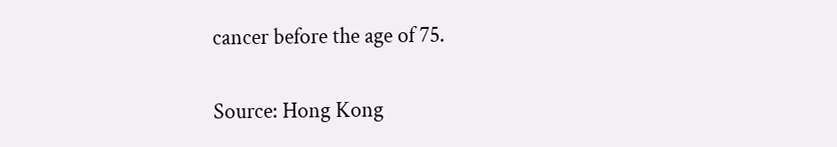cancer before the age of 75.

Source: Hong Kong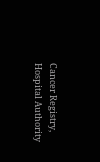Cancer Registry, Hospital Authority